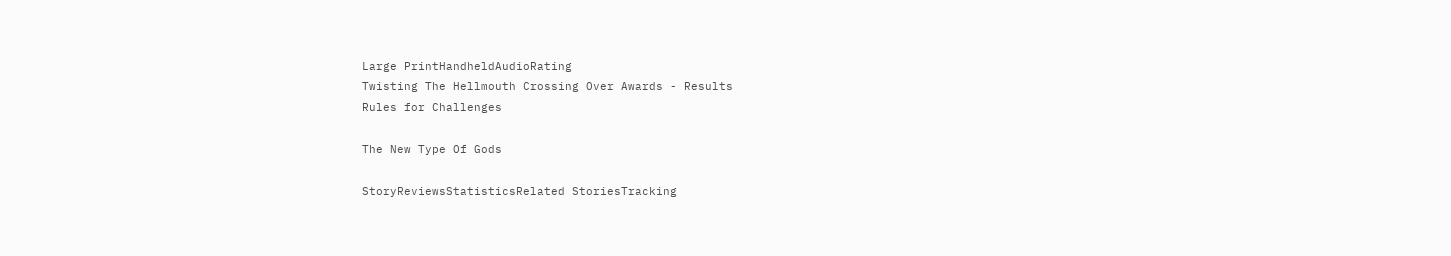Large PrintHandheldAudioRating
Twisting The Hellmouth Crossing Over Awards - Results
Rules for Challenges

The New Type Of Gods

StoryReviewsStatisticsRelated StoriesTracking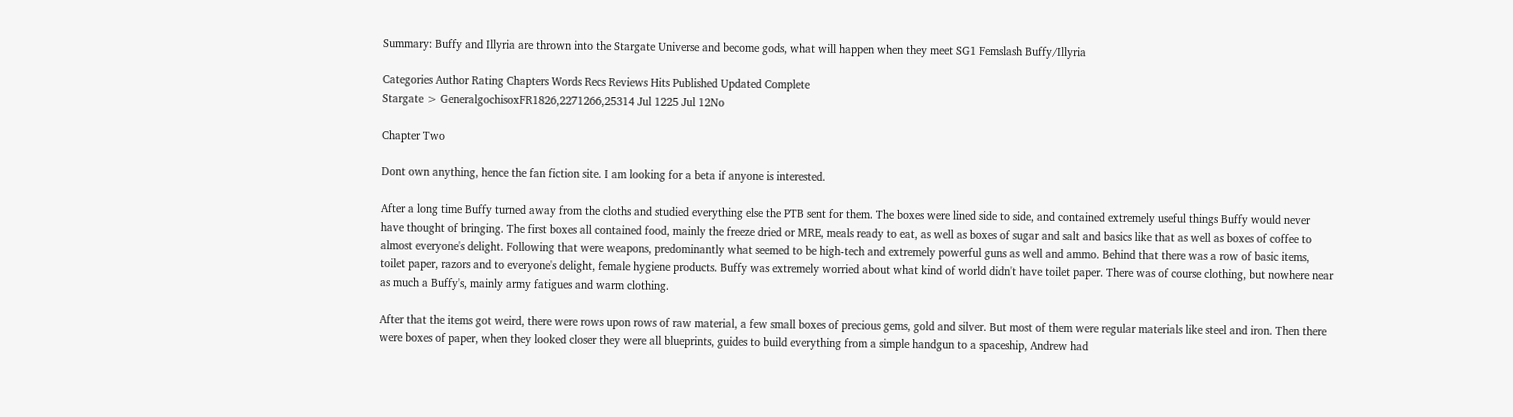Summary: Buffy and Illyria are thrown into the Stargate Universe and become gods, what will happen when they meet SG1 Femslash Buffy/Illyria

Categories Author Rating Chapters Words Recs Reviews Hits Published Updated Complete
Stargate > GeneralgochisoxFR1826,2271266,25314 Jul 1225 Jul 12No

Chapter Two

Dont own anything, hence the fan fiction site. I am looking for a beta if anyone is interested.

After a long time Buffy turned away from the cloths and studied everything else the PTB sent for them. The boxes were lined side to side, and contained extremely useful things Buffy would never have thought of bringing. The first boxes all contained food, mainly the freeze dried or MRE, meals ready to eat, as well as boxes of sugar and salt and basics like that as well as boxes of coffee to almost everyone's delight. Following that were weapons, predominantly what seemed to be high-tech and extremely powerful guns as well and ammo. Behind that there was a row of basic items, toilet paper, razors and to everyone's delight, female hygiene products. Buffy was extremely worried about what kind of world didn't have toilet paper. There was of course clothing, but nowhere near as much a Buffy's, mainly army fatigues and warm clothing.

After that the items got weird, there were rows upon rows of raw material, a few small boxes of precious gems, gold and silver. But most of them were regular materials like steel and iron. Then there were boxes of paper, when they looked closer they were all blueprints, guides to build everything from a simple handgun to a spaceship, Andrew had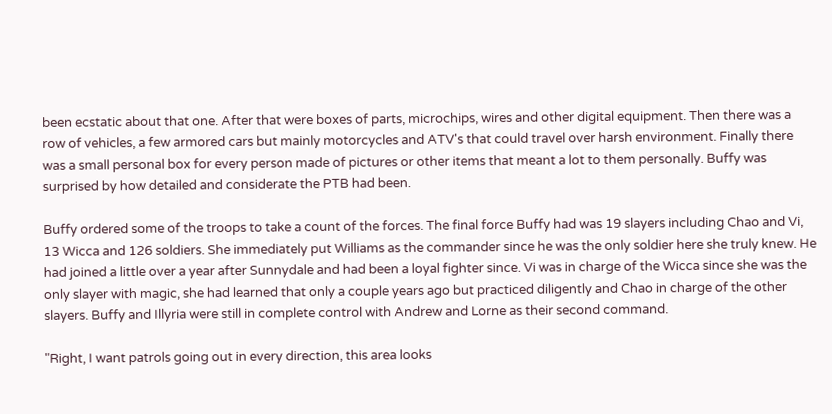been ecstatic about that one. After that were boxes of parts, microchips, wires and other digital equipment. Then there was a row of vehicles, a few armored cars but mainly motorcycles and ATV's that could travel over harsh environment. Finally there was a small personal box for every person made of pictures or other items that meant a lot to them personally. Buffy was surprised by how detailed and considerate the PTB had been.

Buffy ordered some of the troops to take a count of the forces. The final force Buffy had was 19 slayers including Chao and Vi, 13 Wicca and 126 soldiers. She immediately put Williams as the commander since he was the only soldier here she truly knew. He had joined a little over a year after Sunnydale and had been a loyal fighter since. Vi was in charge of the Wicca since she was the only slayer with magic, she had learned that only a couple years ago but practiced diligently and Chao in charge of the other slayers. Buffy and Illyria were still in complete control with Andrew and Lorne as their second command.

"Right, I want patrols going out in every direction, this area looks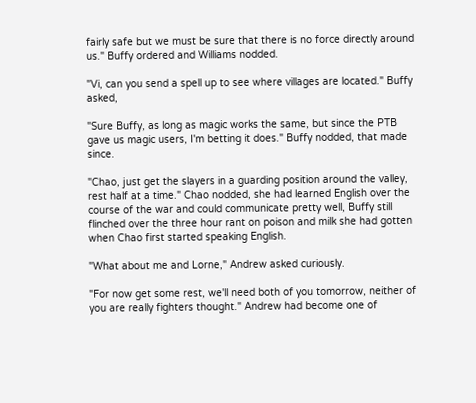fairly safe but we must be sure that there is no force directly around us." Buffy ordered and Williams nodded.

"Vi, can you send a spell up to see where villages are located." Buffy asked,

"Sure Buffy, as long as magic works the same, but since the PTB gave us magic users, I'm betting it does." Buffy nodded, that made since.

"Chao, just get the slayers in a guarding position around the valley, rest half at a time." Chao nodded, she had learned English over the course of the war and could communicate pretty well, Buffy still flinched over the three hour rant on poison and milk she had gotten when Chao first started speaking English.

"What about me and Lorne," Andrew asked curiously.

"For now get some rest, we'll need both of you tomorrow, neither of you are really fighters thought." Andrew had become one of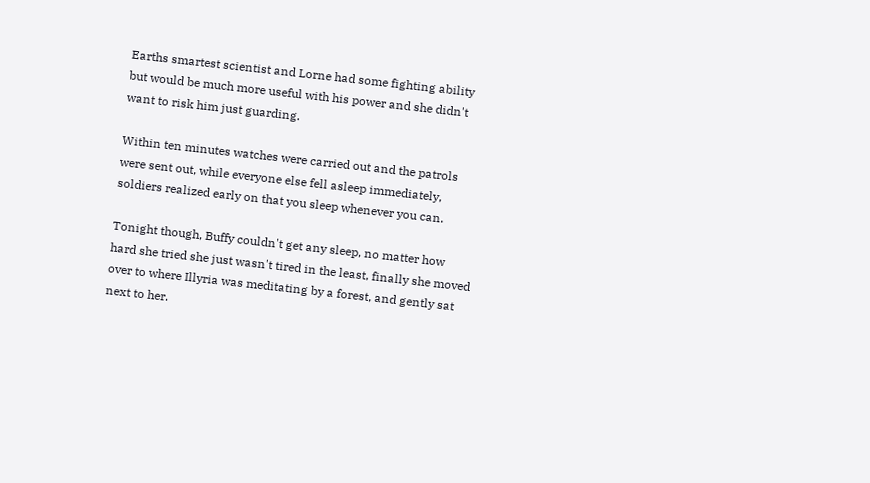Earths smartest scientist and Lorne had some fighting ability but would be much more useful with his power and she didn't want to risk him just guarding.

Within ten minutes watches were carried out and the patrols were sent out, while everyone else fell asleep immediately, soldiers realized early on that you sleep whenever you can.

Tonight though, Buffy couldn't get any sleep, no matter how hard she tried she just wasn't tired in the least, finally she moved over to where Illyria was meditating by a forest, and gently sat next to her.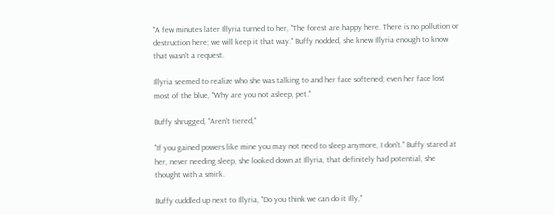"A few minutes later Illyria turned to her, "The forest are happy here. There is no pollution or destruction here; we will keep it that way." Buffy nodded, she knew Illyria enough to know that wasn't a request.

Illyria seemed to realize who she was talking to and her face softened; even her face lost most of the blue, "Why are you not asleep, pet."

Buffy shrugged, "Aren't tiered,"

"If you gained powers like mine you may not need to sleep anymore, I don't." Buffy stared at her, never needing sleep, she looked down at Illyria, that definitely had potential, she thought with a smirk.

Buffy cuddled up next to Illyria, "Do you think we can do it Illy,"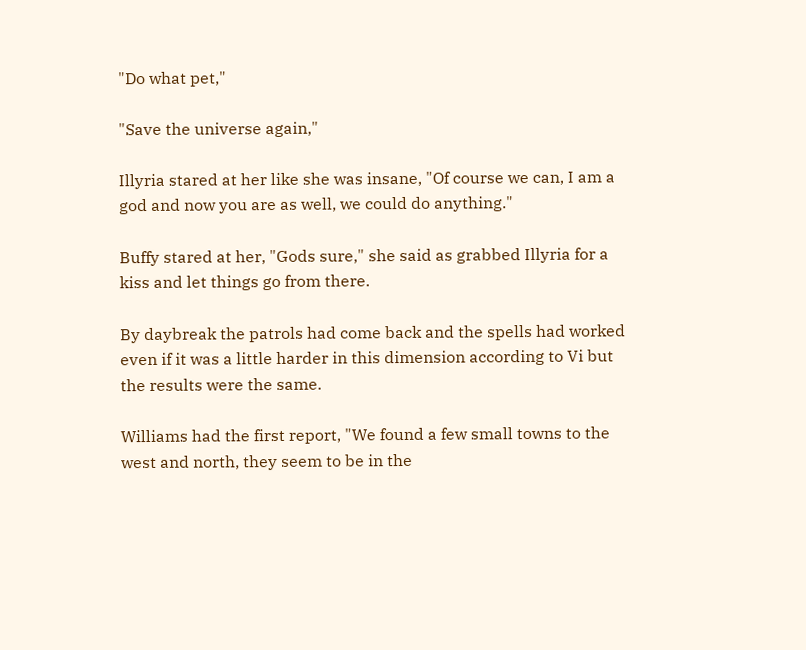"Do what pet,"

"Save the universe again,"

Illyria stared at her like she was insane, "Of course we can, I am a god and now you are as well, we could do anything."

Buffy stared at her, "Gods sure," she said as grabbed Illyria for a kiss and let things go from there.

By daybreak the patrols had come back and the spells had worked even if it was a little harder in this dimension according to Vi but the results were the same.

Williams had the first report, "We found a few small towns to the west and north, they seem to be in the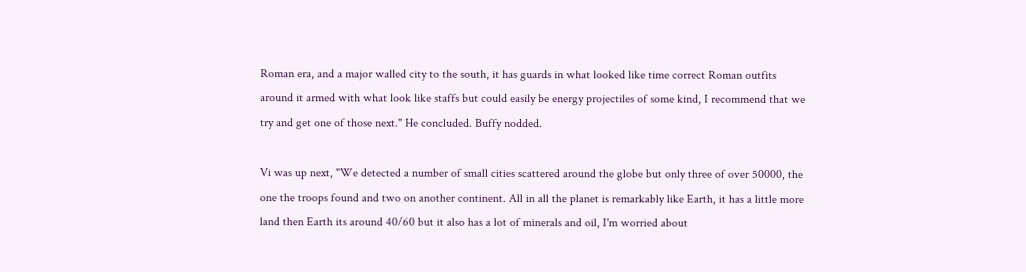Roman era, and a major walled city to the south, it has guards in what looked like time correct Roman outfits around it armed with what look like staffs but could easily be energy projectiles of some kind, I recommend that we try and get one of those next." He concluded. Buffy nodded.

Vi was up next, "We detected a number of small cities scattered around the globe but only three of over 50000, the one the troops found and two on another continent. All in all the planet is remarkably like Earth, it has a little more land then Earth its around 40/60 but it also has a lot of minerals and oil, I'm worried about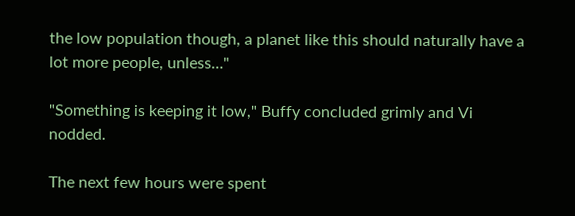the low population though, a planet like this should naturally have a lot more people, unless…"

"Something is keeping it low," Buffy concluded grimly and Vi nodded.

The next few hours were spent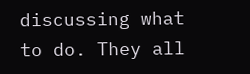discussing what to do. They all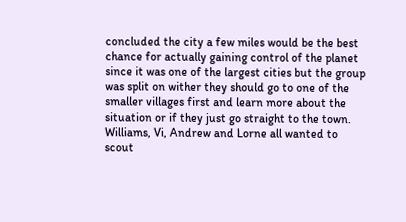concluded the city a few miles would be the best chance for actually gaining control of the planet since it was one of the largest cities but the group was split on wither they should go to one of the smaller villages first and learn more about the situation or if they just go straight to the town. Williams, Vi, Andrew and Lorne all wanted to scout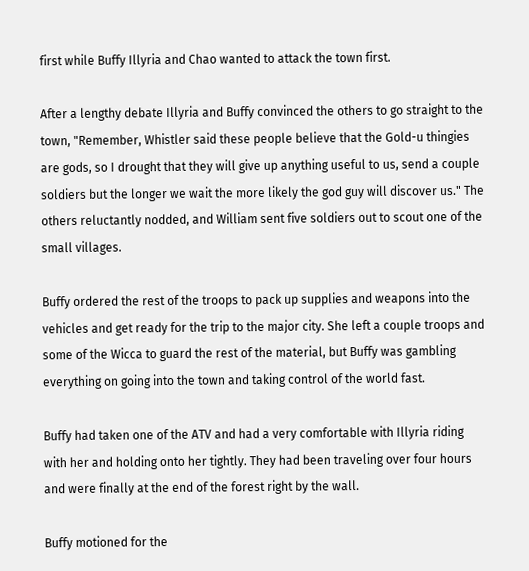first while Buffy Illyria and Chao wanted to attack the town first.

After a lengthy debate Illyria and Buffy convinced the others to go straight to the town, "Remember, Whistler said these people believe that the Gold-u thingies are gods, so I drought that they will give up anything useful to us, send a couple soldiers but the longer we wait the more likely the god guy will discover us." The others reluctantly nodded, and William sent five soldiers out to scout one of the small villages.

Buffy ordered the rest of the troops to pack up supplies and weapons into the vehicles and get ready for the trip to the major city. She left a couple troops and some of the Wicca to guard the rest of the material, but Buffy was gambling everything on going into the town and taking control of the world fast.

Buffy had taken one of the ATV and had a very comfortable with Illyria riding with her and holding onto her tightly. They had been traveling over four hours and were finally at the end of the forest right by the wall.

Buffy motioned for the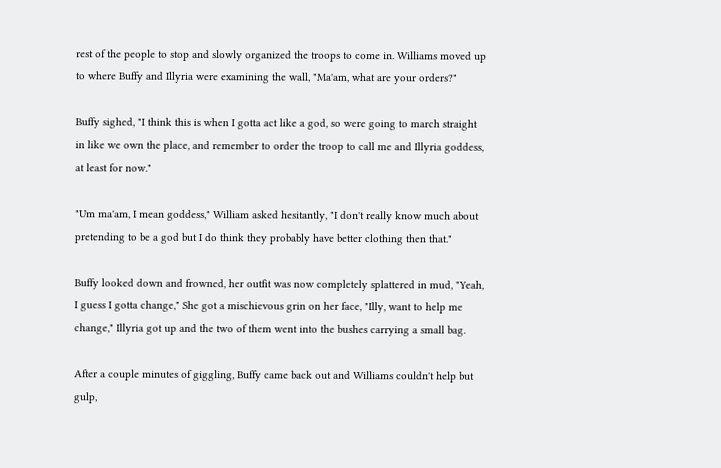rest of the people to stop and slowly organized the troops to come in. Williams moved up to where Buffy and Illyria were examining the wall, "Ma'am, what are your orders?"

Buffy sighed, "I think this is when I gotta act like a god, so were going to march straight in like we own the place, and remember to order the troop to call me and Illyria goddess, at least for now."

"Um ma'am, I mean goddess," William asked hesitantly, "I don't really know much about pretending to be a god but I do think they probably have better clothing then that."

Buffy looked down and frowned, her outfit was now completely splattered in mud, "Yeah, I guess I gotta change," She got a mischievous grin on her face, "Illy, want to help me change," Illyria got up and the two of them went into the bushes carrying a small bag.

After a couple minutes of giggling, Buffy came back out and Williams couldn't help but gulp,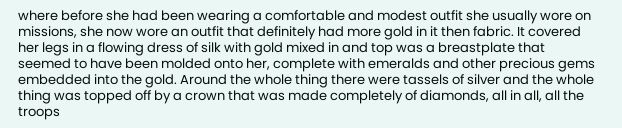where before she had been wearing a comfortable and modest outfit she usually wore on missions, she now wore an outfit that definitely had more gold in it then fabric. It covered her legs in a flowing dress of silk with gold mixed in and top was a breastplate that seemed to have been molded onto her, complete with emeralds and other precious gems embedded into the gold. Around the whole thing there were tassels of silver and the whole thing was topped off by a crown that was made completely of diamonds, all in all, all the troops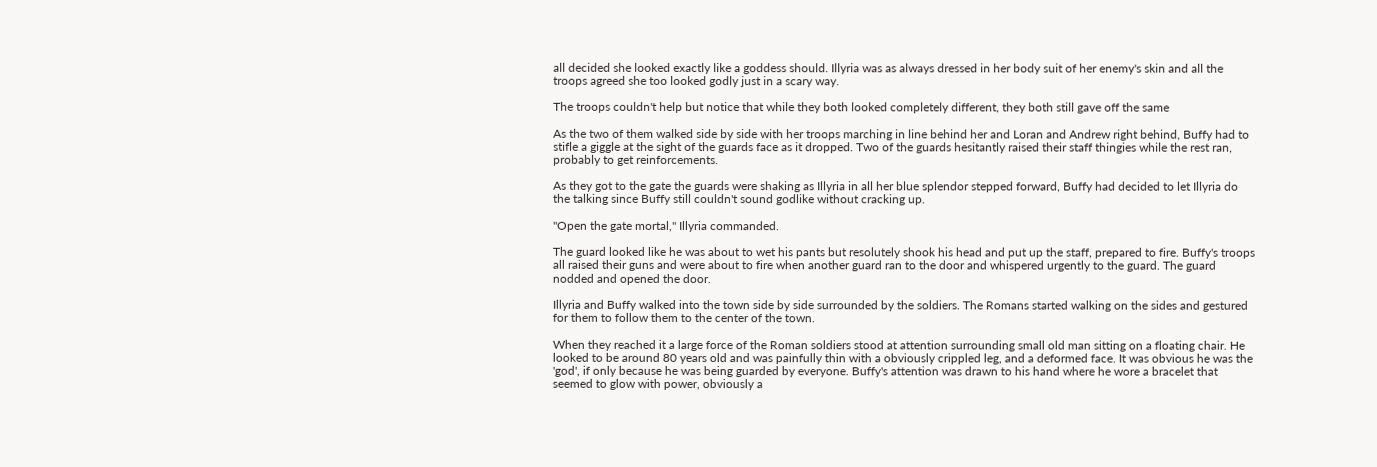all decided she looked exactly like a goddess should. Illyria was as always dressed in her body suit of her enemy's skin and all the troops agreed she too looked godly just in a scary way.

The troops couldn't help but notice that while they both looked completely different, they both still gave off the same

As the two of them walked side by side with her troops marching in line behind her and Loran and Andrew right behind, Buffy had to stifle a giggle at the sight of the guards face as it dropped. Two of the guards hesitantly raised their staff thingies while the rest ran, probably to get reinforcements.

As they got to the gate the guards were shaking as Illyria in all her blue splendor stepped forward, Buffy had decided to let Illyria do the talking since Buffy still couldn't sound godlike without cracking up.

"Open the gate mortal," Illyria commanded.

The guard looked like he was about to wet his pants but resolutely shook his head and put up the staff, prepared to fire. Buffy's troops all raised their guns and were about to fire when another guard ran to the door and whispered urgently to the guard. The guard nodded and opened the door.

Illyria and Buffy walked into the town side by side surrounded by the soldiers. The Romans started walking on the sides and gestured for them to follow them to the center of the town.

When they reached it a large force of the Roman soldiers stood at attention surrounding small old man sitting on a floating chair. He looked to be around 80 years old and was painfully thin with a obviously crippled leg, and a deformed face. It was obvious he was the 'god', if only because he was being guarded by everyone. Buffy's attention was drawn to his hand where he wore a bracelet that seemed to glow with power, obviously a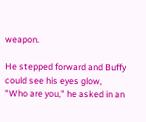weapon.

He stepped forward and Buffy could see his eyes glow, "Who are you," he asked in an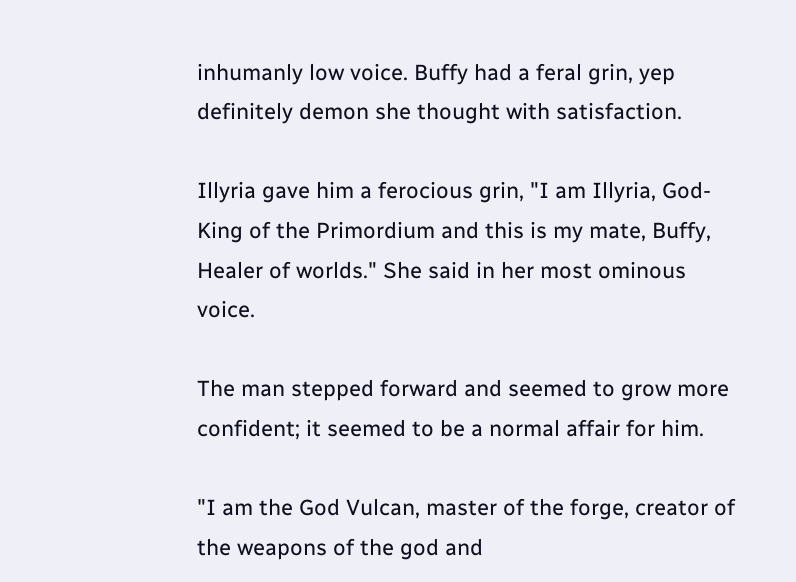inhumanly low voice. Buffy had a feral grin, yep definitely demon she thought with satisfaction.

Illyria gave him a ferocious grin, "I am Illyria, God-King of the Primordium and this is my mate, Buffy, Healer of worlds." She said in her most ominous voice.

The man stepped forward and seemed to grow more confident; it seemed to be a normal affair for him.

"I am the God Vulcan, master of the forge, creator of the weapons of the god and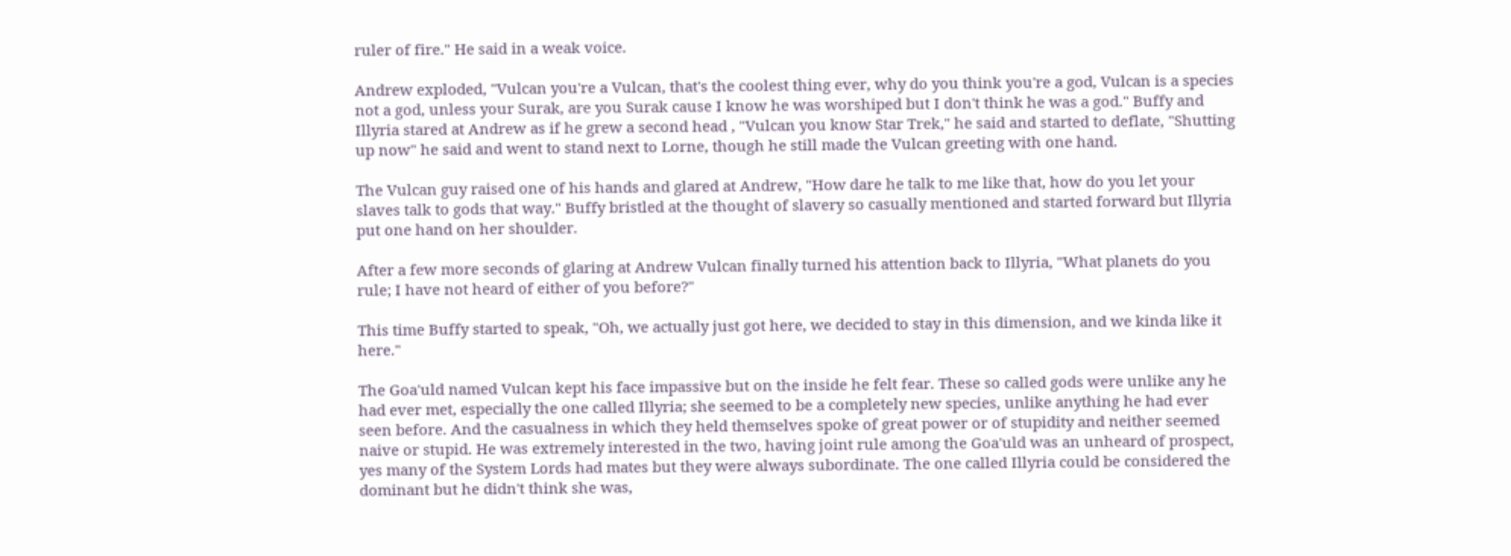ruler of fire." He said in a weak voice.

Andrew exploded, "Vulcan you're a Vulcan, that's the coolest thing ever, why do you think you're a god, Vulcan is a species not a god, unless your Surak, are you Surak cause I know he was worshiped but I don't think he was a god." Buffy and Illyria stared at Andrew as if he grew a second head , "Vulcan you know Star Trek," he said and started to deflate, "Shutting up now" he said and went to stand next to Lorne, though he still made the Vulcan greeting with one hand.

The Vulcan guy raised one of his hands and glared at Andrew, "How dare he talk to me like that, how do you let your slaves talk to gods that way." Buffy bristled at the thought of slavery so casually mentioned and started forward but Illyria put one hand on her shoulder.

After a few more seconds of glaring at Andrew Vulcan finally turned his attention back to Illyria, "What planets do you rule; I have not heard of either of you before?"

This time Buffy started to speak, "Oh, we actually just got here, we decided to stay in this dimension, and we kinda like it here."

The Goa'uld named Vulcan kept his face impassive but on the inside he felt fear. These so called gods were unlike any he had ever met, especially the one called Illyria; she seemed to be a completely new species, unlike anything he had ever seen before. And the casualness in which they held themselves spoke of great power or of stupidity and neither seemed naive or stupid. He was extremely interested in the two, having joint rule among the Goa'uld was an unheard of prospect, yes many of the System Lords had mates but they were always subordinate. The one called Illyria could be considered the dominant but he didn't think she was,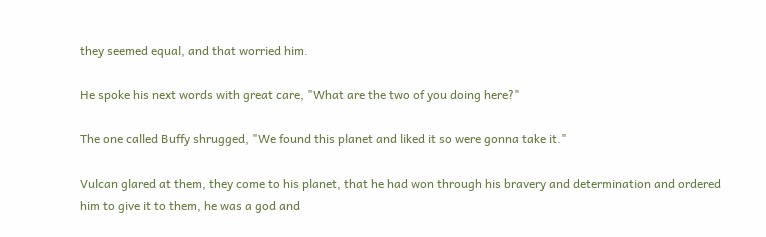they seemed equal, and that worried him.

He spoke his next words with great care, "What are the two of you doing here?"

The one called Buffy shrugged, "We found this planet and liked it so were gonna take it."

Vulcan glared at them, they come to his planet, that he had won through his bravery and determination and ordered him to give it to them, he was a god and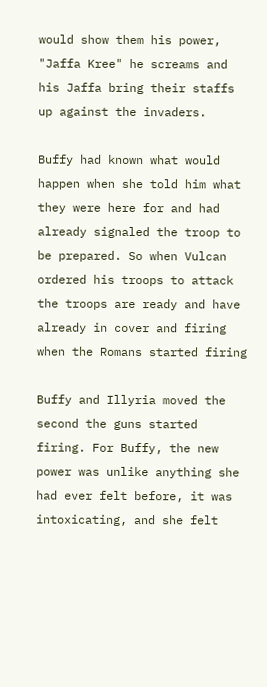would show them his power, "Jaffa Kree" he screams and his Jaffa bring their staffs up against the invaders.

Buffy had known what would happen when she told him what they were here for and had already signaled the troop to be prepared. So when Vulcan ordered his troops to attack the troops are ready and have already in cover and firing when the Romans started firing

Buffy and Illyria moved the second the guns started firing. For Buffy, the new power was unlike anything she had ever felt before, it was intoxicating, and she felt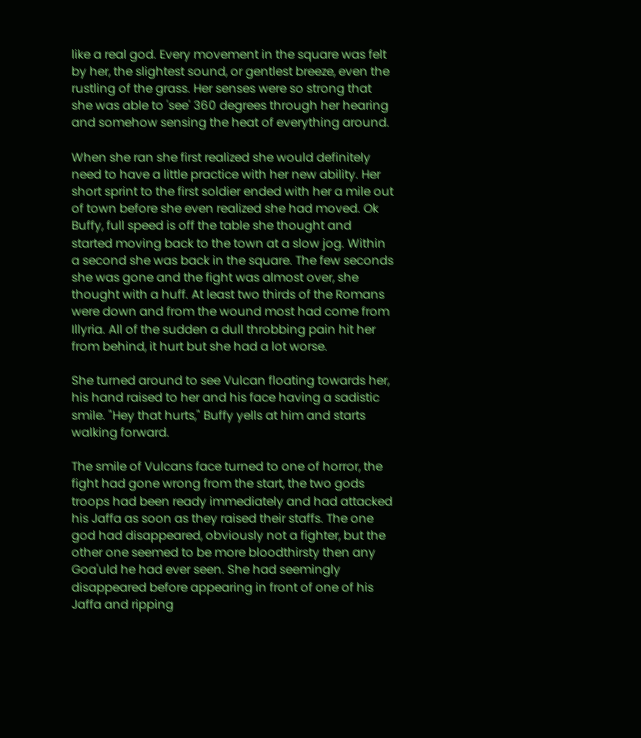like a real god. Every movement in the square was felt by her, the slightest sound, or gentlest breeze, even the rustling of the grass. Her senses were so strong that she was able to 'see' 360 degrees through her hearing and somehow sensing the heat of everything around.

When she ran she first realized she would definitely need to have a little practice with her new ability. Her short sprint to the first soldier ended with her a mile out of town before she even realized she had moved. Ok Buffy, full speed is off the table she thought and started moving back to the town at a slow jog. Within a second she was back in the square. The few seconds she was gone and the fight was almost over, she thought with a huff. At least two thirds of the Romans were down and from the wound most had come from Illyria. All of the sudden a dull throbbing pain hit her from behind, it hurt but she had a lot worse.

She turned around to see Vulcan floating towards her, his hand raised to her and his face having a sadistic smile. "Hey that hurts," Buffy yells at him and starts walking forward.

The smile of Vulcans face turned to one of horror, the fight had gone wrong from the start, the two gods troops had been ready immediately and had attacked his Jaffa as soon as they raised their staffs. The one god had disappeared, obviously not a fighter, but the other one seemed to be more bloodthirsty then any Goa'uld he had ever seen. She had seemingly disappeared before appearing in front of one of his Jaffa and ripping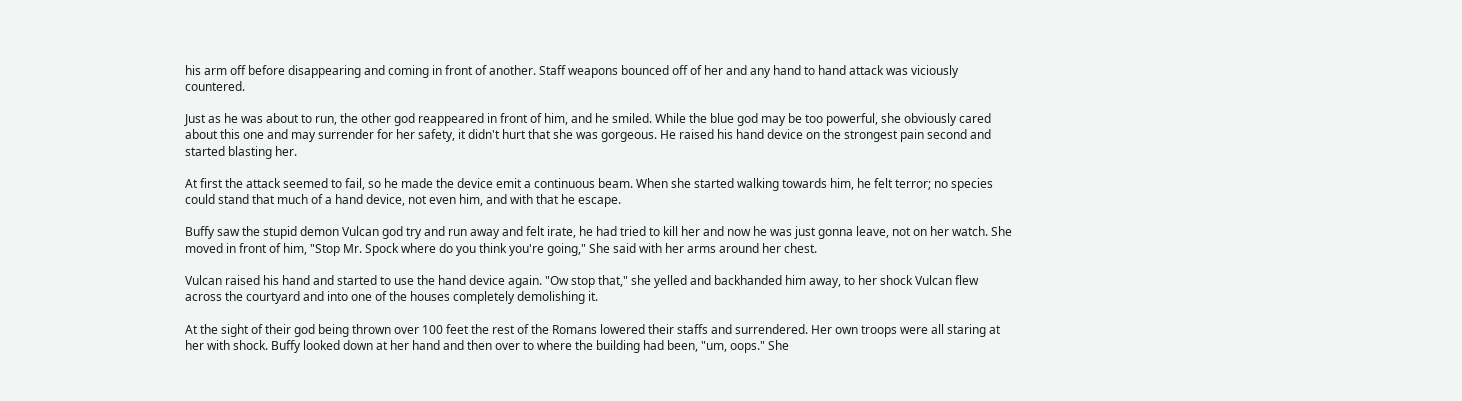his arm off before disappearing and coming in front of another. Staff weapons bounced off of her and any hand to hand attack was viciously countered.

Just as he was about to run, the other god reappeared in front of him, and he smiled. While the blue god may be too powerful, she obviously cared about this one and may surrender for her safety, it didn't hurt that she was gorgeous. He raised his hand device on the strongest pain second and started blasting her.

At first the attack seemed to fail, so he made the device emit a continuous beam. When she started walking towards him, he felt terror; no species could stand that much of a hand device, not even him, and with that he escape.

Buffy saw the stupid demon Vulcan god try and run away and felt irate, he had tried to kill her and now he was just gonna leave, not on her watch. She moved in front of him, "Stop Mr. Spock where do you think you're going," She said with her arms around her chest.

Vulcan raised his hand and started to use the hand device again. "Ow stop that," she yelled and backhanded him away, to her shock Vulcan flew across the courtyard and into one of the houses completely demolishing it.

At the sight of their god being thrown over 100 feet the rest of the Romans lowered their staffs and surrendered. Her own troops were all staring at her with shock. Buffy looked down at her hand and then over to where the building had been, "um, oops." She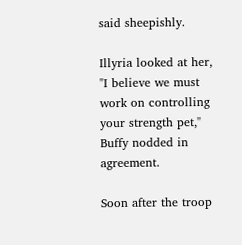said sheepishly.

Illyria looked at her, "I believe we must work on controlling your strength pet," Buffy nodded in agreement.

Soon after the troop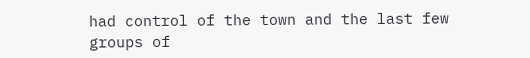had control of the town and the last few groups of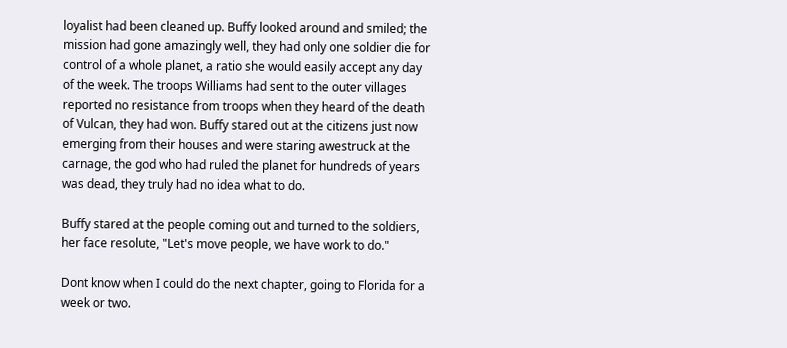loyalist had been cleaned up. Buffy looked around and smiled; the mission had gone amazingly well, they had only one soldier die for control of a whole planet, a ratio she would easily accept any day of the week. The troops Williams had sent to the outer villages reported no resistance from troops when they heard of the death of Vulcan, they had won. Buffy stared out at the citizens just now emerging from their houses and were staring awestruck at the carnage, the god who had ruled the planet for hundreds of years was dead, they truly had no idea what to do.

Buffy stared at the people coming out and turned to the soldiers, her face resolute, "Let's move people, we have work to do."

Dont know when I could do the next chapter, going to Florida for a week or two.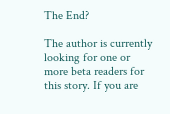The End?

The author is currently looking for one or more beta readers for this story. If you are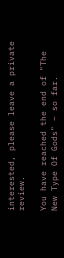interested, please leave a private review.

You have reached the end of "The New Type Of Gods" – so far.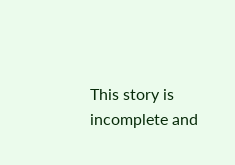This story is incomplete and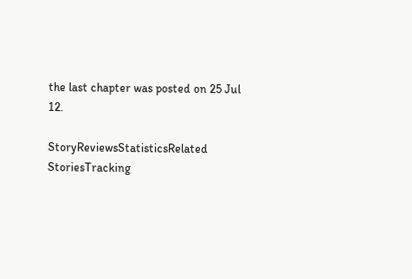the last chapter was posted on 25 Jul 12.

StoryReviewsStatisticsRelated StoriesTracking